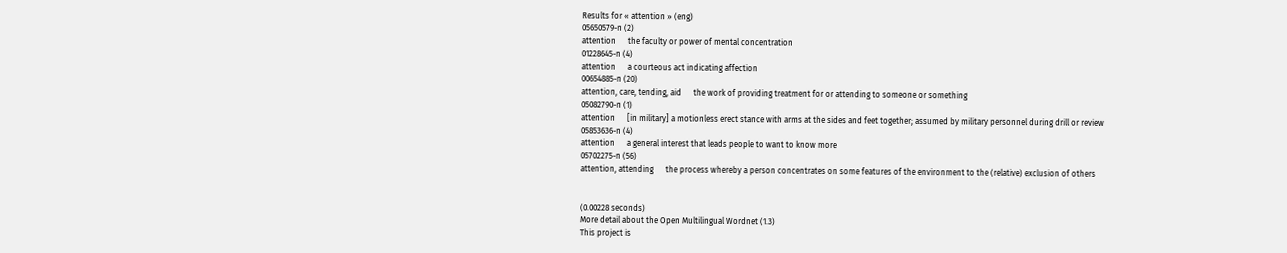Results for « attention » (eng)
05650579-n (2)
attention      the faculty or power of mental concentration
01228645-n (4)
attention      a courteous act indicating affection
00654885-n (20)
attention, care, tending, aid      the work of providing treatment for or attending to someone or something
05082790-n (1)
attention      [in military] a motionless erect stance with arms at the sides and feet together; assumed by military personnel during drill or review
05853636-n (4)
attention      a general interest that leads people to want to know more
05702275-n (56)
attention, attending      the process whereby a person concentrates on some features of the environment to the (relative) exclusion of others


(0.00228 seconds)
More detail about the Open Multilingual Wordnet (1.3)
This project is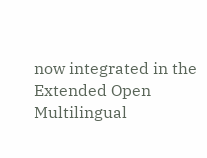now integrated in the Extended Open Multilingual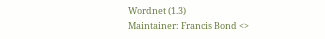Wordnet (1.3)
Maintainer: Francis Bond <>